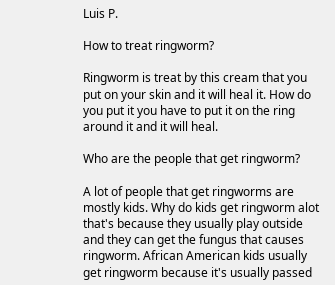Luis P.

How to treat ringworm?

Ringworm is treat by this cream that you put on your skin and it will heal it. How do you put it you have to put it on the ring around it and it will heal.

Who are the people that get ringworm?

A lot of people that get ringworms are mostly kids. Why do kids get ringworm alot that's because they usually play outside and they can get the fungus that causes ringworm. African American kids usually get ringworm because it's usually passed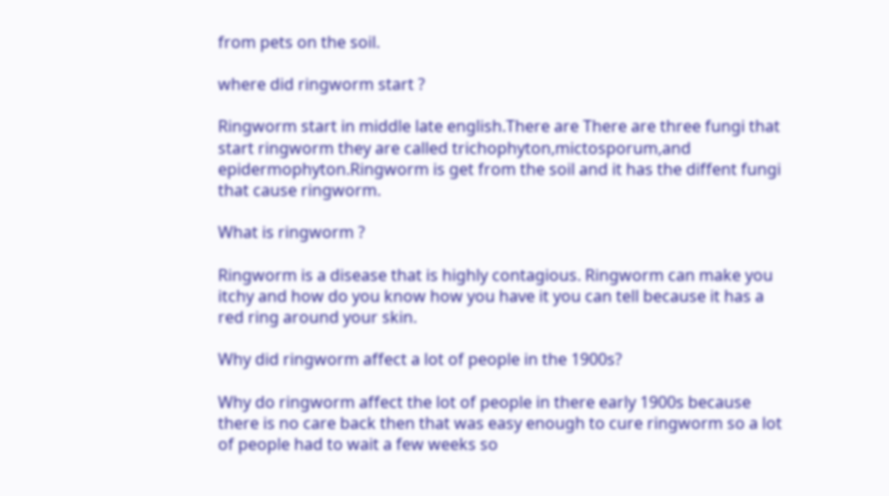from pets on the soil.

where did ringworm start ?

Ringworm start in middle late english.There are There are three fungi that start ringworm they are called trichophyton,mictosporum,and epidermophyton.Ringworm is get from the soil and it has the diffent fungi that cause ringworm.

What is ringworm ?

Ringworm is a disease that is highly contagious. Ringworm can make you itchy and how do you know how you have it you can tell because it has a red ring around your skin.

Why did ringworm affect a lot of people in the 1900s?

Why do ringworm affect the lot of people in there early 1900s because there is no care back then that was easy enough to cure ringworm so a lot of people had to wait a few weeks so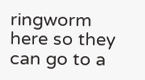ringworm here so they can go to a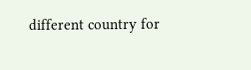different country for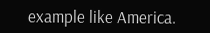example like America.